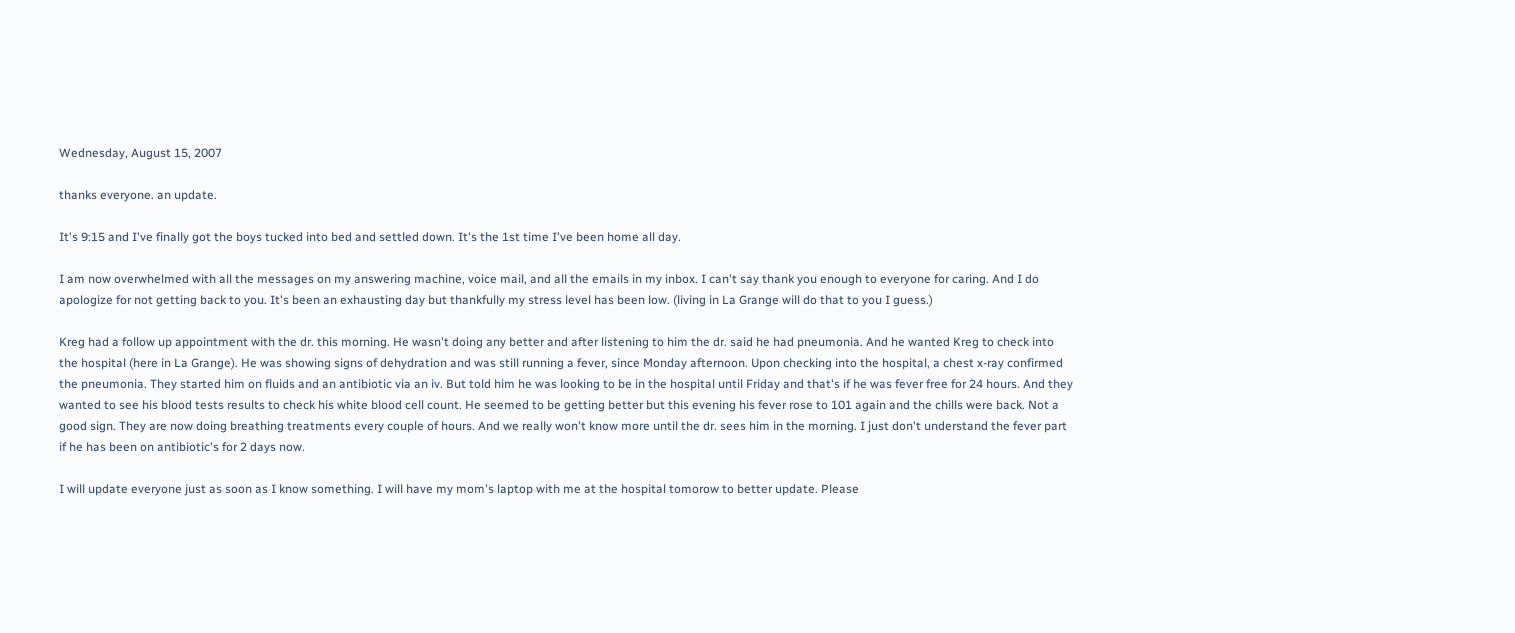Wednesday, August 15, 2007

thanks everyone. an update.

It's 9:15 and I've finally got the boys tucked into bed and settled down. It's the 1st time I've been home all day.

I am now overwhelmed with all the messages on my answering machine, voice mail, and all the emails in my inbox. I can't say thank you enough to everyone for caring. And I do apologize for not getting back to you. It's been an exhausting day but thankfully my stress level has been low. (living in La Grange will do that to you I guess.)

Kreg had a follow up appointment with the dr. this morning. He wasn't doing any better and after listening to him the dr. said he had pneumonia. And he wanted Kreg to check into the hospital (here in La Grange). He was showing signs of dehydration and was still running a fever, since Monday afternoon. Upon checking into the hospital, a chest x-ray confirmed the pneumonia. They started him on fluids and an antibiotic via an iv. But told him he was looking to be in the hospital until Friday and that's if he was fever free for 24 hours. And they wanted to see his blood tests results to check his white blood cell count. He seemed to be getting better but this evening his fever rose to 101 again and the chills were back. Not a good sign. They are now doing breathing treatments every couple of hours. And we really won't know more until the dr. sees him in the morning. I just don't understand the fever part if he has been on antibiotic's for 2 days now.

I will update everyone just as soon as I know something. I will have my mom's laptop with me at the hospital tomorow to better update. Please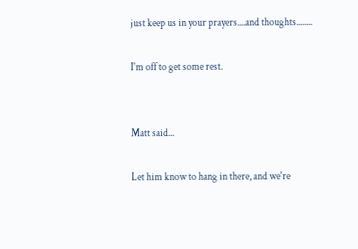just keep us in your prayers....and thoughts........

I'm off to get some rest.


Matt said...

Let him know to hang in there, and we're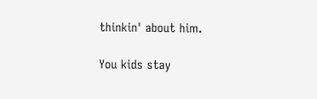thinkin' about him.

You kids stay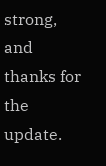strong, and thanks for the update.